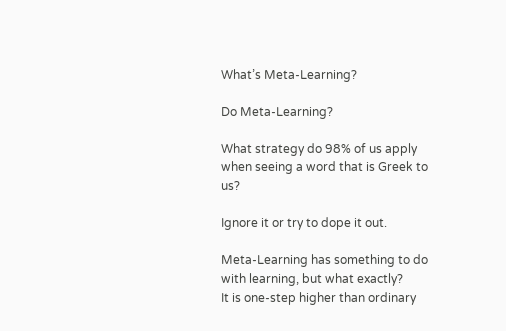What’s Meta-Learning?

Do Meta-Learning?

What strategy do 98% of us apply when seeing a word that is Greek to us?

Ignore it or try to dope it out.

Meta-Learning has something to do with learning, but what exactly?
It is one-step higher than ordinary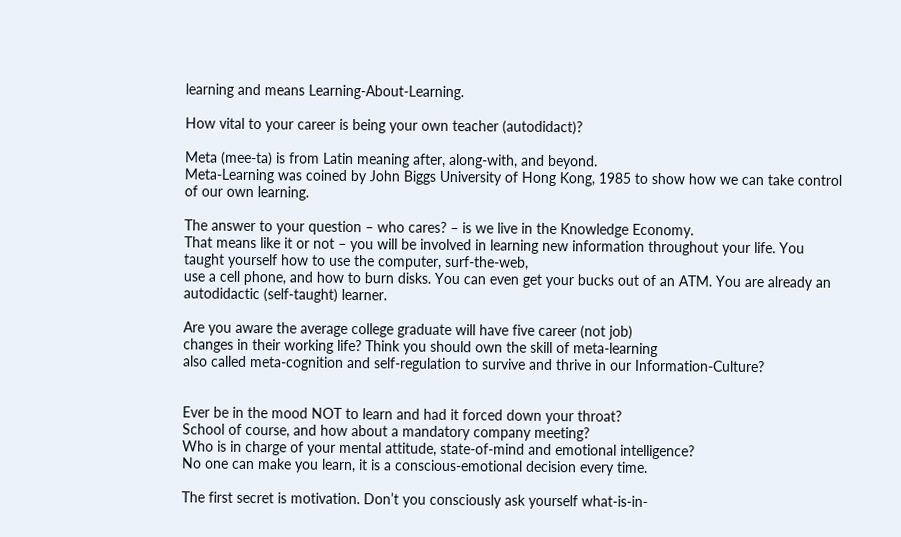learning and means Learning-About-Learning.

How vital to your career is being your own teacher (autodidact)?

Meta (mee-ta) is from Latin meaning after, along-with, and beyond.
Meta-Learning was coined by John Biggs University of Hong Kong, 1985 to show how we can take control of our own learning.

The answer to your question – who cares? – is we live in the Knowledge Economy.
That means like it or not – you will be involved in learning new information throughout your life. You taught yourself how to use the computer, surf-the-web,
use a cell phone, and how to burn disks. You can even get your bucks out of an ATM. You are already an autodidactic (self-taught) learner.

Are you aware the average college graduate will have five career (not job)
changes in their working life? Think you should own the skill of meta-learning
also called meta-cognition and self-regulation to survive and thrive in our Information-Culture?


Ever be in the mood NOT to learn and had it forced down your throat?
School of course, and how about a mandatory company meeting?
Who is in charge of your mental attitude, state-of-mind and emotional intelligence?
No one can make you learn, it is a conscious-emotional decision every time.

The first secret is motivation. Don’t you consciously ask yourself what-is-in-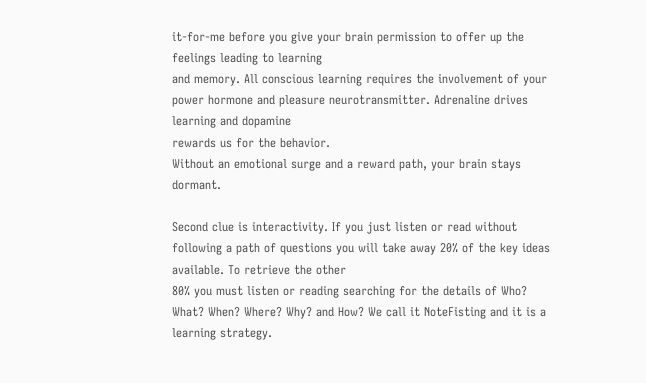it-for-me before you give your brain permission to offer up the feelings leading to learning
and memory. All conscious learning requires the involvement of your power hormone and pleasure neurotransmitter. Adrenaline drives learning and dopamine
rewards us for the behavior.
Without an emotional surge and a reward path, your brain stays dormant.

Second clue is interactivity. If you just listen or read without following a path of questions you will take away 20% of the key ideas available. To retrieve the other
80% you must listen or reading searching for the details of Who? What? When? Where? Why? and How? We call it NoteFisting and it is a learning strategy.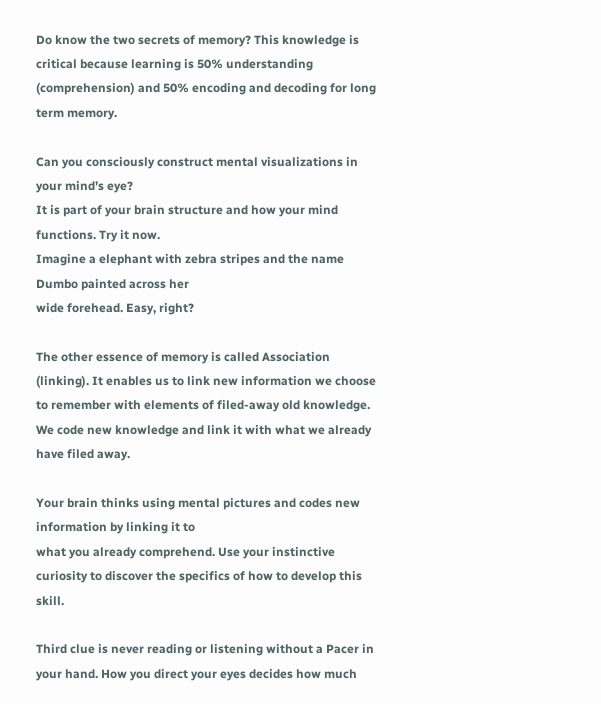Do know the two secrets of memory? This knowledge is critical because learning is 50% understanding (comprehension) and 50% encoding and decoding for long term memory.

Can you consciously construct mental visualizations in your mind’s eye?
It is part of your brain structure and how your mind functions. Try it now.
Imagine a elephant with zebra stripes and the name Dumbo painted across her
wide forehead. Easy, right?

The other essence of memory is called Association (linking). It enables us to link new information we choose to remember with elements of filed-away old knowledge.
We code new knowledge and link it with what we already have filed away.

Your brain thinks using mental pictures and codes new information by linking it to
what you already comprehend. Use your instinctive curiosity to discover the specifics of how to develop this skill.

Third clue is never reading or listening without a Pacer in your hand. How you direct your eyes decides how much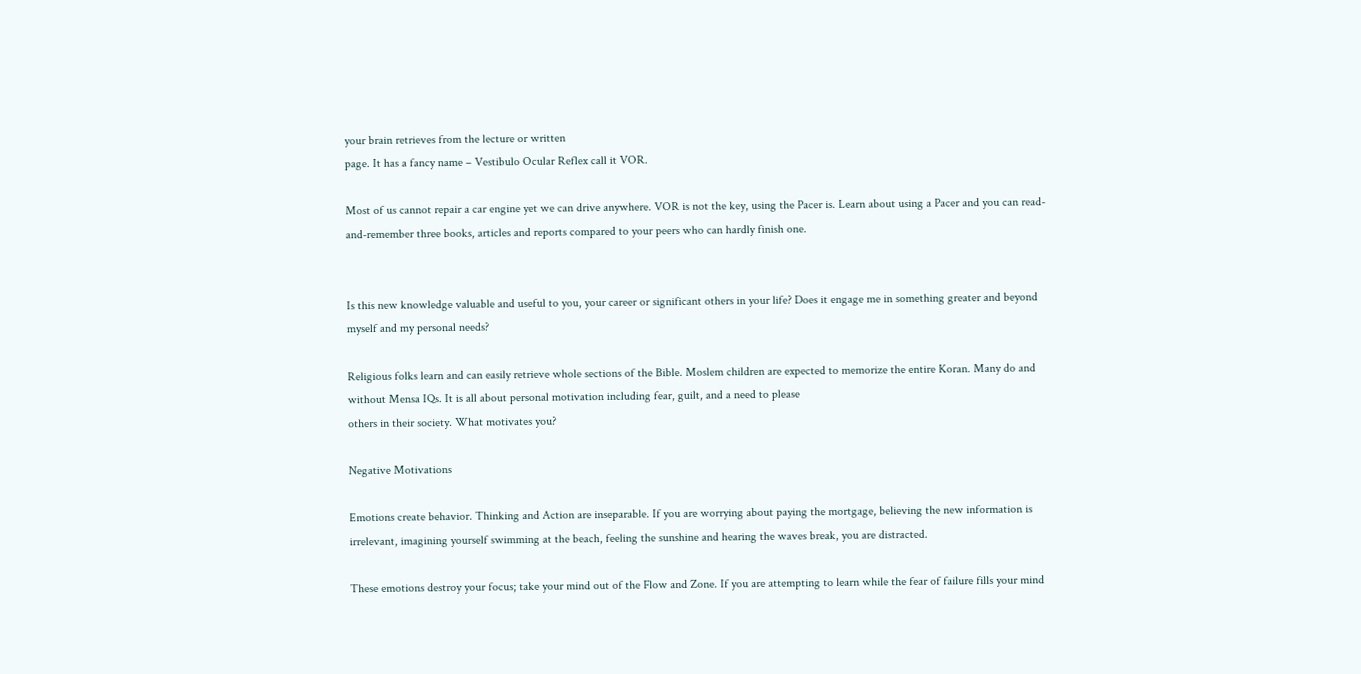your brain retrieves from the lecture or written
page. It has a fancy name – Vestibulo Ocular Reflex call it VOR.

Most of us cannot repair a car engine yet we can drive anywhere. VOR is not the key, using the Pacer is. Learn about using a Pacer and you can read-and-remember three books, articles and reports compared to your peers who can hardly finish one.


Is this new knowledge valuable and useful to you, your career or significant others in your life? Does it engage me in something greater and beyond myself and my personal needs?

Religious folks learn and can easily retrieve whole sections of the Bible. Moslem children are expected to memorize the entire Koran. Many do and without Mensa IQs. It is all about personal motivation including fear, guilt, and a need to please
others in their society. What motivates you?

Negative Motivations

Emotions create behavior. Thinking and Action are inseparable. If you are worrying about paying the mortgage, believing the new information is irrelevant, imagining yourself swimming at the beach, feeling the sunshine and hearing the waves break, you are distracted.

These emotions destroy your focus; take your mind out of the Flow and Zone. If you are attempting to learn while the fear of failure fills your mind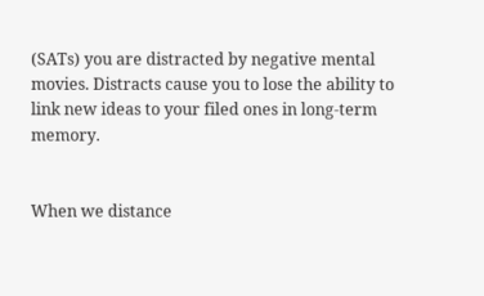(SATs) you are distracted by negative mental movies. Distracts cause you to lose the ability to link new ideas to your filed ones in long-term memory.


When we distance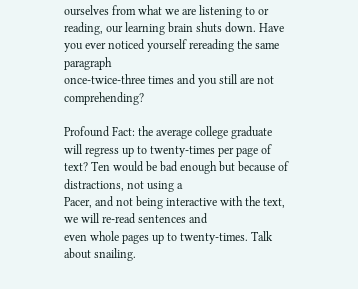ourselves from what we are listening to or reading, our learning brain shuts down. Have you ever noticed yourself rereading the same paragraph
once-twice-three times and you still are not comprehending?

Profound Fact: the average college graduate will regress up to twenty-times per page of text? Ten would be bad enough but because of distractions, not using a
Pacer, and not being interactive with the text, we will re-read sentences and
even whole pages up to twenty-times. Talk about snailing.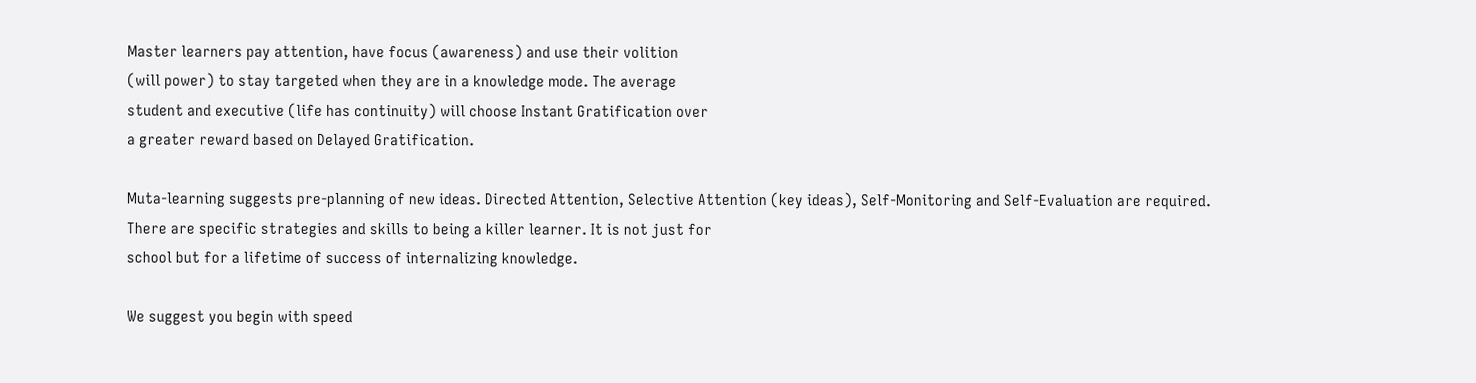Master learners pay attention, have focus (awareness) and use their volition
(will power) to stay targeted when they are in a knowledge mode. The average
student and executive (life has continuity) will choose Instant Gratification over
a greater reward based on Delayed Gratification.

Muta-learning suggests pre-planning of new ideas. Directed Attention, Selective Attention (key ideas), Self-Monitoring and Self-Evaluation are required.
There are specific strategies and skills to being a killer learner. It is not just for
school but for a lifetime of success of internalizing knowledge.

We suggest you begin with speed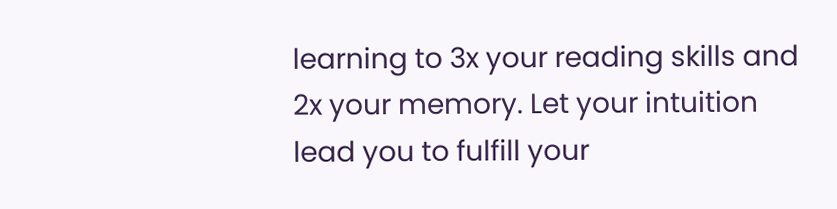learning to 3x your reading skills and
2x your memory. Let your intuition lead you to fulfill your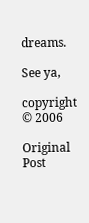dreams.

See ya,

copyright © 2006

Original Post